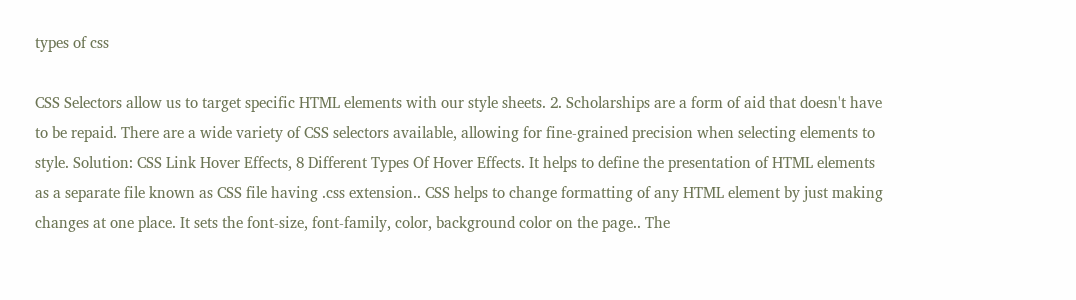types of css

CSS Selectors allow us to target specific HTML elements with our style sheets. 2. Scholarships are a form of aid that doesn't have to be repaid. There are a wide variety of CSS selectors available, allowing for fine-grained precision when selecting elements to style. Solution: CSS Link Hover Effects, 8 Different Types Of Hover Effects. It helps to define the presentation of HTML elements as a separate file known as CSS file having .css extension.. CSS helps to change formatting of any HTML element by just making changes at one place. It sets the font-size, font-family, color, background color on the page.. The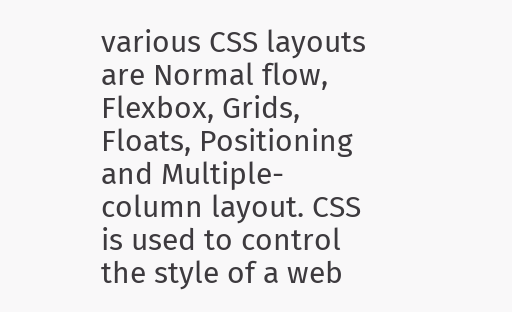various CSS layouts are Normal flow, Flexbox, Grids, Floats, Positioning and Multiple-column layout. CSS is used to control the style of a web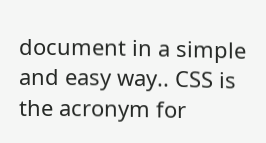document in a simple and easy way.. CSS is the acronym for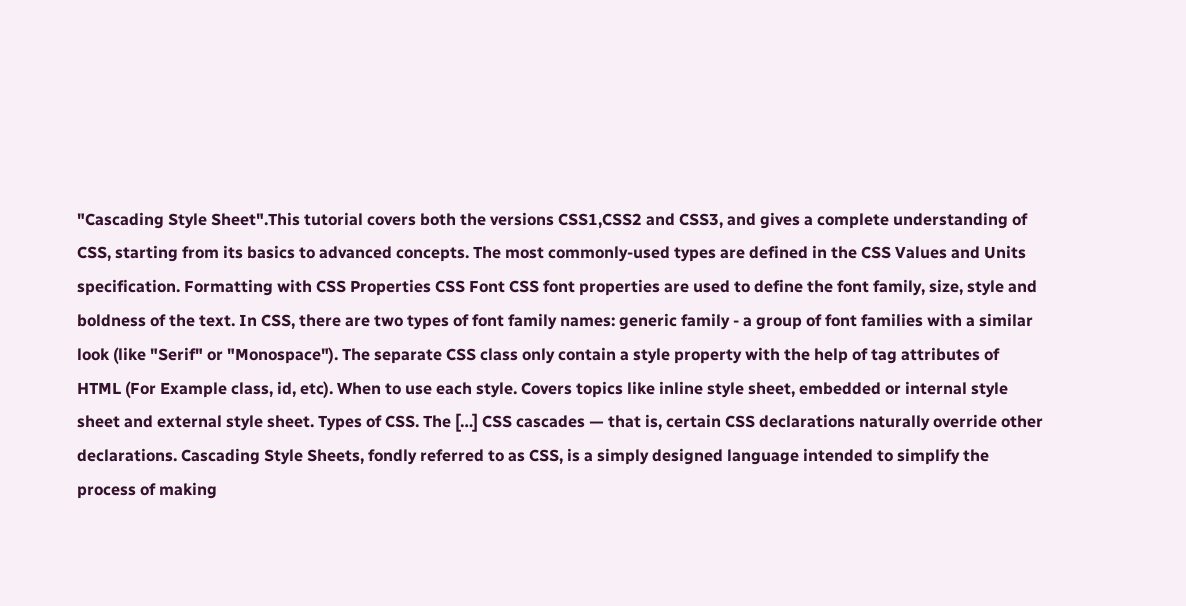"Cascading Style Sheet".This tutorial covers both the versions CSS1,CSS2 and CSS3, and gives a complete understanding of CSS, starting from its basics to advanced concepts. The most commonly-used types are defined in the CSS Values and Units specification. Formatting with CSS Properties CSS Font CSS font properties are used to define the font family, size, style and boldness of the text. In CSS, there are two types of font family names: generic family - a group of font families with a similar look (like "Serif" or "Monospace"). The separate CSS class only contain a style property with the help of tag attributes of HTML (For Example class, id, etc). When to use each style. Covers topics like inline style sheet, embedded or internal style sheet and external style sheet. Types of CSS. The […] CSS cascades — that is, certain CSS declarations naturally override other declarations. Cascading Style Sheets, fondly referred to as CSS, is a simply designed language intended to simplify the process of making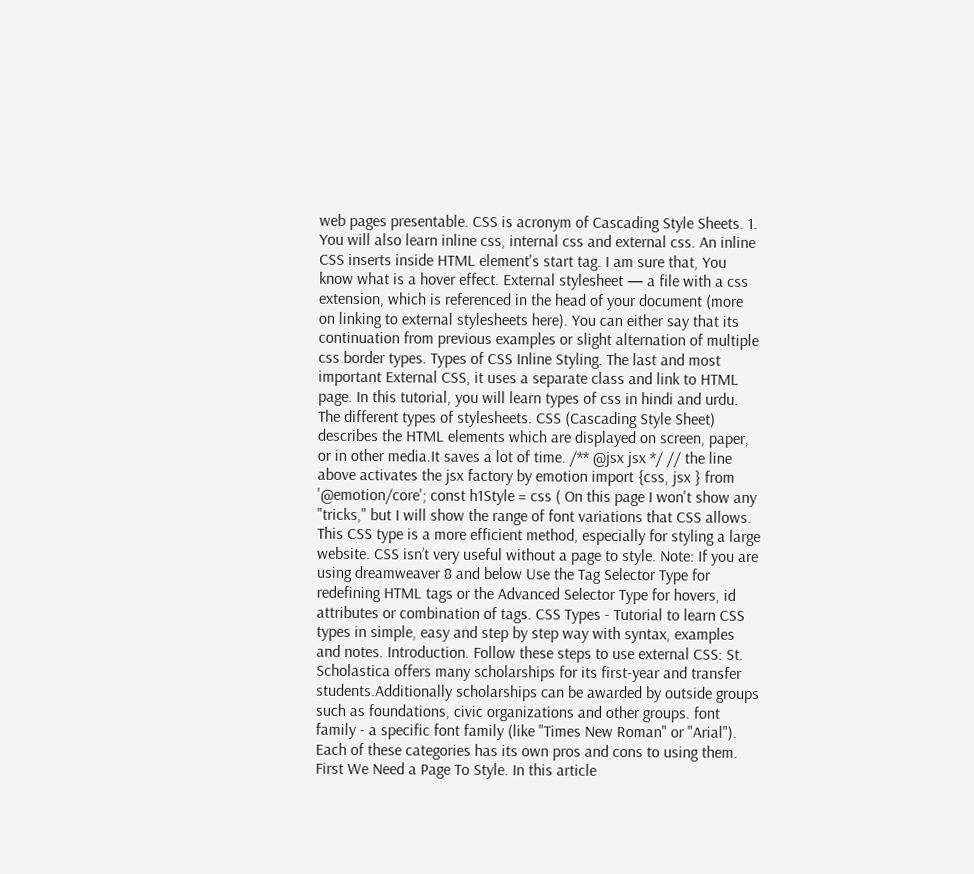web pages presentable. CSS is acronym of Cascading Style Sheets. 1. You will also learn inline css, internal css and external css. An inline CSS inserts inside HTML element's start tag. I am sure that, You know what is a hover effect. External stylesheet — a file with a css extension, which is referenced in the head of your document (more on linking to external stylesheets here). You can either say that its continuation from previous examples or slight alternation of multiple css border types. Types of CSS Inline Styling. The last and most important External CSS, it uses a separate class and link to HTML page. In this tutorial, you will learn types of css in hindi and urdu. The different types of stylesheets. CSS (Cascading Style Sheet) describes the HTML elements which are displayed on screen, paper, or in other media.It saves a lot of time. /** @jsx jsx */ // the line above activates the jsx factory by emotion import {css, jsx } from '@emotion/core'; const h1Style = css ( On this page I won't show any "tricks," but I will show the range of font variations that CSS allows. This CSS type is a more efficient method, especially for styling a large website. CSS isn’t very useful without a page to style. Note: If you are using dreamweaver 8 and below Use the Tag Selector Type for redefining HTML tags or the Advanced Selector Type for hovers, id attributes or combination of tags. CSS Types - Tutorial to learn CSS types in simple, easy and step by step way with syntax, examples and notes. Introduction. Follow these steps to use external CSS: St. Scholastica offers many scholarships for its first-year and transfer students.Additionally scholarships can be awarded by outside groups such as foundations, civic organizations and other groups. font family - a specific font family (like "Times New Roman" or "Arial"). Each of these categories has its own pros and cons to using them. First We Need a Page To Style. In this article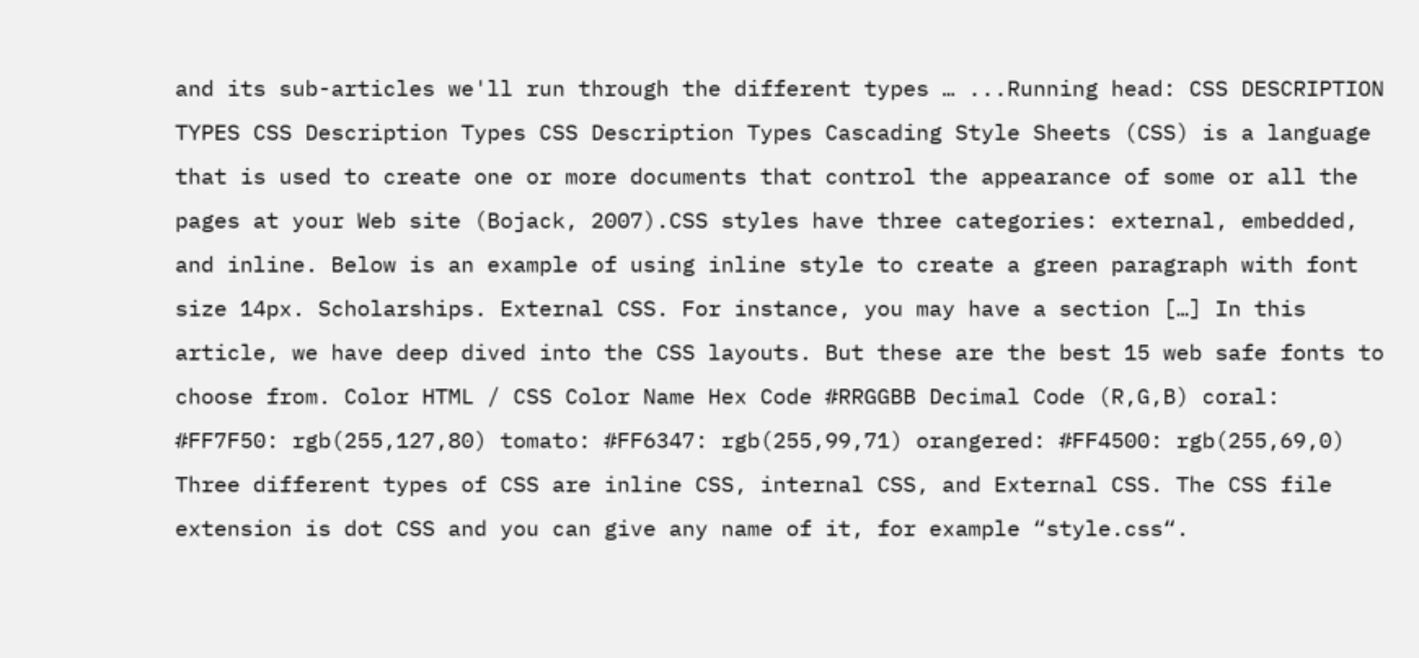and its sub-articles we'll run through the different types … ...Running head: CSS DESCRIPTION TYPES CSS Description Types CSS Description Types Cascading Style Sheets (CSS) is a language that is used to create one or more documents that control the appearance of some or all the pages at your Web site (Bojack, 2007).CSS styles have three categories: external, embedded, and inline. Below is an example of using inline style to create a green paragraph with font size 14px. Scholarships. External CSS. For instance, you may have a section […] In this article, we have deep dived into the CSS layouts. But these are the best 15 web safe fonts to choose from. Color HTML / CSS Color Name Hex Code #RRGGBB Decimal Code (R,G,B) coral: #FF7F50: rgb(255,127,80) tomato: #FF6347: rgb(255,99,71) orangered: #FF4500: rgb(255,69,0) Three different types of CSS are inline CSS, internal CSS, and External CSS. The CSS file extension is dot CSS and you can give any name of it, for example “style.css“.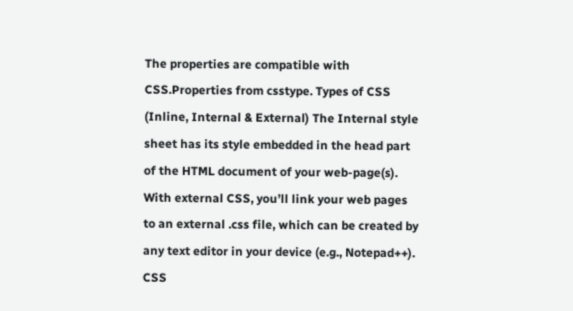The properties are compatible with CSS.Properties from csstype. Types of CSS (Inline, Internal & External) The Internal style sheet has its style embedded in the head part of the HTML document of your web-page(s). With external CSS, you’ll link your web pages to an external .css file, which can be created by any text editor in your device (e.g., Notepad++). CSS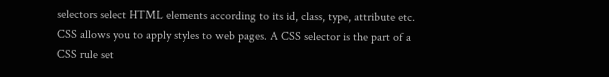selectors select HTML elements according to its id, class, type, attribute etc. CSS allows you to apply styles to web pages. A CSS selector is the part of a CSS rule set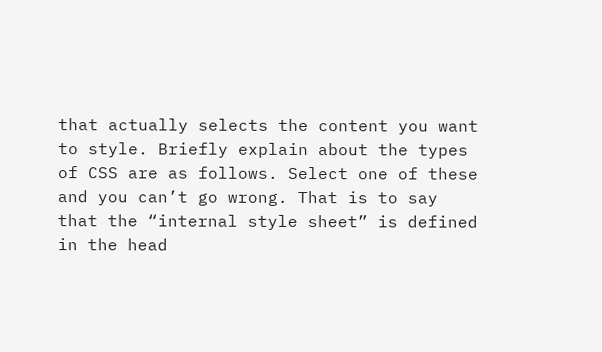that actually selects the content you want to style. Briefly explain about the types of CSS are as follows. Select one of these and you can’t go wrong. That is to say that the “internal style sheet” is defined in the head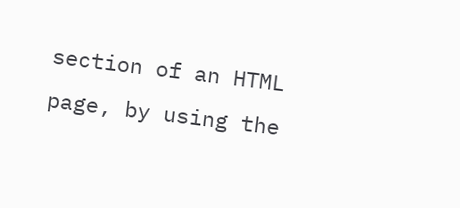section of an HTML page, by using the